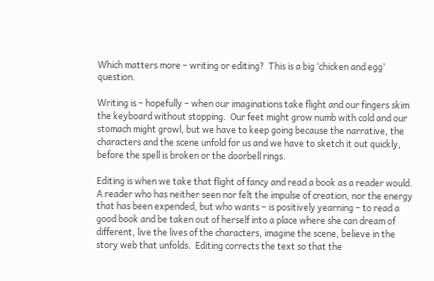Which matters more – writing or editing?  This is a big ‘chicken and egg’ question.

Writing is – hopefully – when our imaginations take flight and our fingers skim the keyboard without stopping.  Our feet might grow numb with cold and our stomach might growl, but we have to keep going because the narrative, the characters and the scene unfold for us and we have to sketch it out quickly, before the spell is broken or the doorbell rings.

Editing is when we take that flight of fancy and read a book as a reader would.  A reader who has neither seen nor felt the impulse of creation, nor the energy that has been expended, but who wants – is positively yearning – to read a good book and be taken out of herself into a place where she can dream of different, live the lives of the characters, imagine the scene, believe in the story web that unfolds.  Editing corrects the text so that the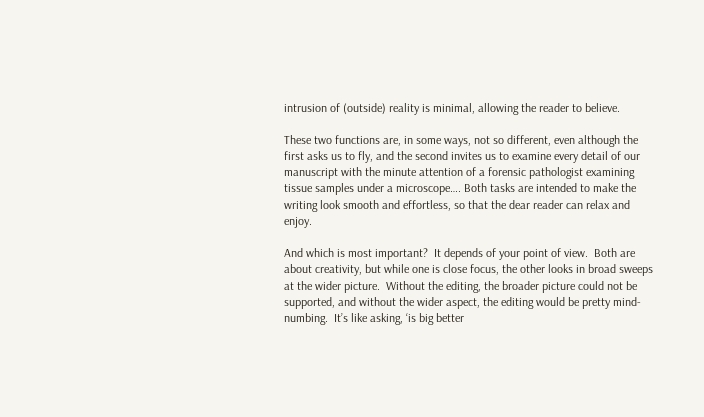intrusion of (outside) reality is minimal, allowing the reader to believe.

These two functions are, in some ways, not so different, even although the first asks us to fly, and the second invites us to examine every detail of our manuscript with the minute attention of a forensic pathologist examining tissue samples under a microscope…. Both tasks are intended to make the writing look smooth and effortless, so that the dear reader can relax and enjoy.

And which is most important?  It depends of your point of view.  Both are about creativity, but while one is close focus, the other looks in broad sweeps at the wider picture.  Without the editing, the broader picture could not be supported, and without the wider aspect, the editing would be pretty mind-numbing.  It’s like asking, ‘is big better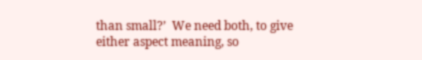than small?’  We need both, to give either aspect meaning, so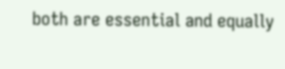both are essential and equally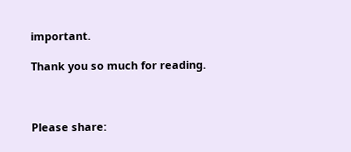important.

Thank you so much for reading.



Please share: